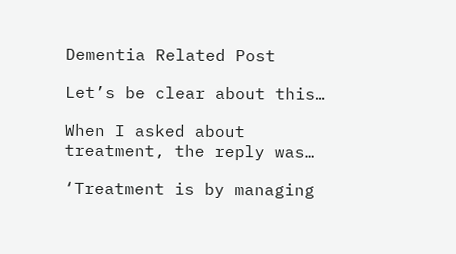Dementia Related Post

Let’s be clear about this…

When I asked about treatment, the reply was…

‘Treatment is by managing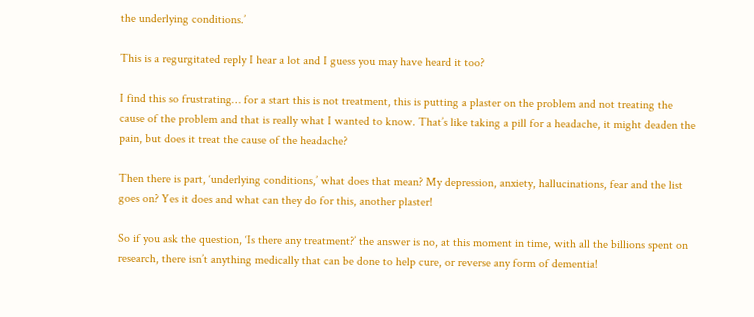the underlying conditions.’

This is a regurgitated reply I hear a lot and I guess you may have heard it too?

I find this so frustrating… for a start this is not treatment, this is putting a plaster on the problem and not treating the cause of the problem and that is really what I wanted to know. That’s like taking a pill for a headache, it might deaden the pain, but does it treat the cause of the headache?

Then there is part, ‘underlying conditions,’ what does that mean? My depression, anxiety, hallucinations, fear and the list goes on? Yes it does and what can they do for this, another plaster!

So if you ask the question, ‘Is there any treatment?’ the answer is no, at this moment in time, with all the billions spent on research, there isn’t anything medically that can be done to help cure, or reverse any form of dementia!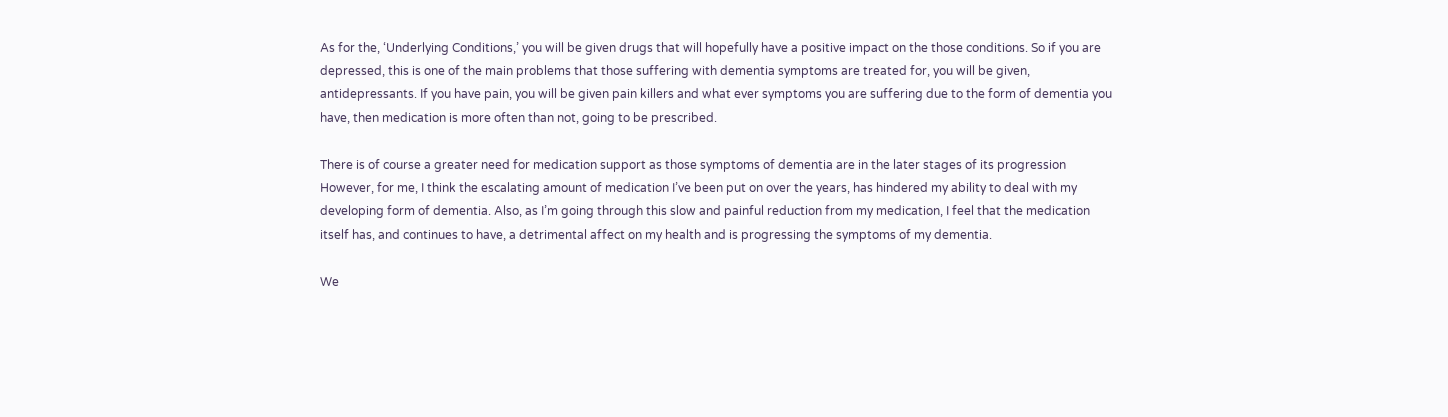As for the, ‘Underlying Conditions,’ you will be given drugs that will hopefully have a positive impact on the those conditions. So if you are depressed, this is one of the main problems that those suffering with dementia symptoms are treated for, you will be given, antidepressants. If you have pain, you will be given pain killers and what ever symptoms you are suffering due to the form of dementia you have, then medication is more often than not, going to be prescribed.

There is of course a greater need for medication support as those symptoms of dementia are in the later stages of its progression However, for me, I think the escalating amount of medication I’ve been put on over the years, has hindered my ability to deal with my developing form of dementia. Also, as I’m going through this slow and painful reduction from my medication, I feel that the medication itself has, and continues to have, a detrimental affect on my health and is progressing the symptoms of my dementia.

We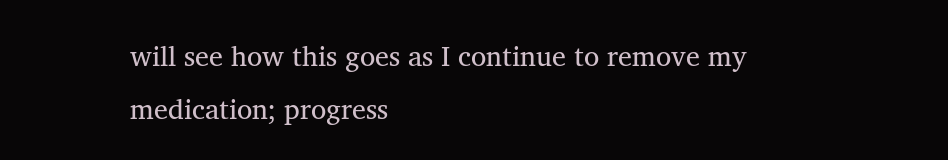will see how this goes as I continue to remove my medication; progress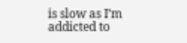is slow as I’m addicted to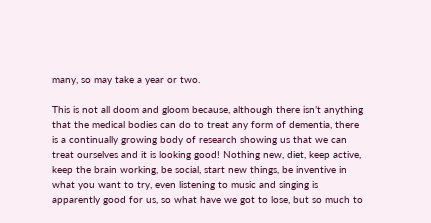many, so may take a year or two.

This is not all doom and gloom because, although there isn’t anything that the medical bodies can do to treat any form of dementia, there is a continually growing body of research showing us that we can treat ourselves and it is looking good! Nothing new, diet, keep active, keep the brain working, be social, start new things, be inventive in what you want to try, even listening to music and singing is apparently good for us, so what have we got to lose, but so much to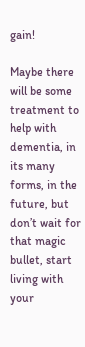gain!

Maybe there will be some treatment to help with dementia, in its many forms, in the future, but don’t wait for that magic bullet, start living with your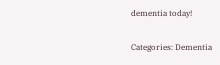dementia today!

Categories: Dementia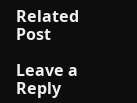Related Post

Leave a Reply